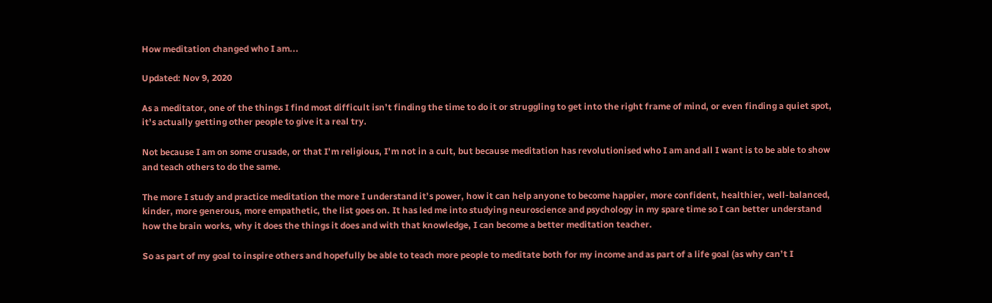How meditation changed who I am...

Updated: Nov 9, 2020

As a meditator, one of the things I find most difficult isn’t finding the time to do it or struggling to get into the right frame of mind, or even finding a quiet spot, it’s actually getting other people to give it a real try.

Not because I am on some crusade, or that I’m religious, I’m not in a cult, but because meditation has revolutionised who I am and all I want is to be able to show and teach others to do the same.

The more I study and practice meditation the more I understand it’s power, how it can help anyone to become happier, more confident, healthier, well-balanced, kinder, more generous, more empathetic, the list goes on. It has led me into studying neuroscience and psychology in my spare time so I can better understand how the brain works, why it does the things it does and with that knowledge, I can become a better meditation teacher.

So as part of my goal to inspire others and hopefully be able to teach more people to meditate both for my income and as part of a life goal (as why can’t I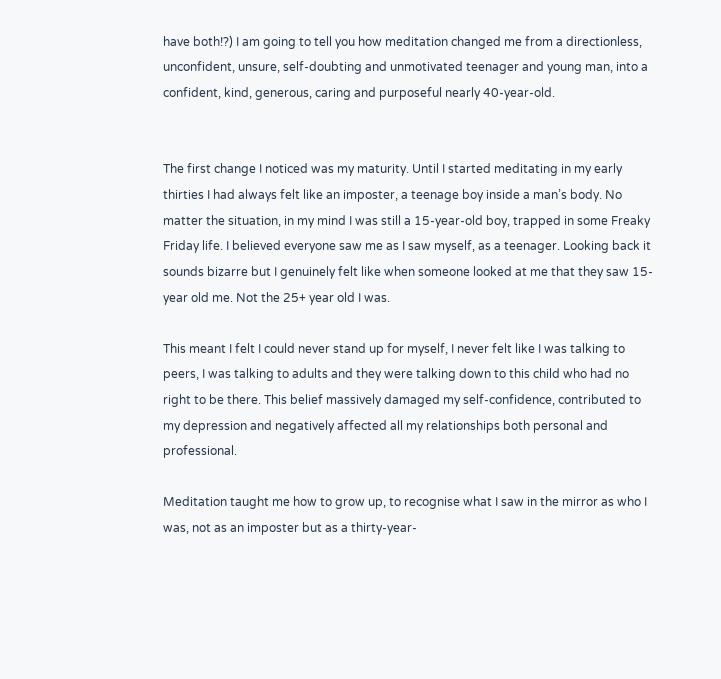have both!?) I am going to tell you how meditation changed me from a directionless, unconfident, unsure, self-doubting and unmotivated teenager and young man, into a confident, kind, generous, caring and purposeful nearly 40-year-old.


The first change I noticed was my maturity. Until I started meditating in my early thirties I had always felt like an imposter, a teenage boy inside a man’s body. No matter the situation, in my mind I was still a 15-year-old boy, trapped in some Freaky Friday life. I believed everyone saw me as I saw myself, as a teenager. Looking back it sounds bizarre but I genuinely felt like when someone looked at me that they saw 15-year old me. Not the 25+ year old I was.

This meant I felt I could never stand up for myself, I never felt like I was talking to peers, I was talking to adults and they were talking down to this child who had no right to be there. This belief massively damaged my self-confidence, contributed to my depression and negatively affected all my relationships both personal and professional.

Meditation taught me how to grow up, to recognise what I saw in the mirror as who I was, not as an imposter but as a thirty-year-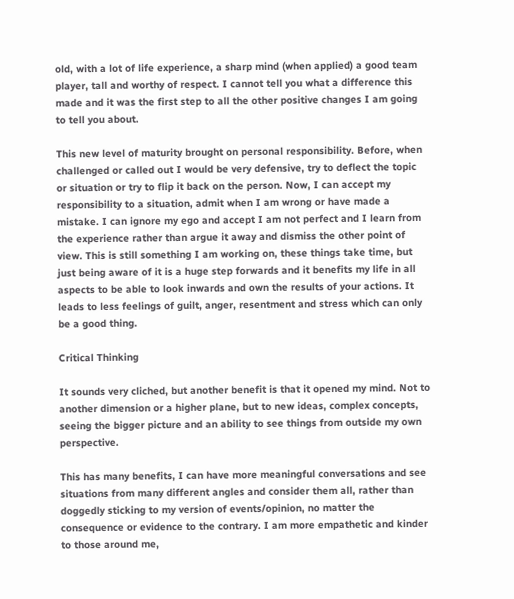old, with a lot of life experience, a sharp mind (when applied) a good team player, tall and worthy of respect. I cannot tell you what a difference this made and it was the first step to all the other positive changes I am going to tell you about.

This new level of maturity brought on personal responsibility. Before, when challenged or called out I would be very defensive, try to deflect the topic or situation or try to flip it back on the person. Now, I can accept my responsibility to a situation, admit when I am wrong or have made a mistake. I can ignore my ego and accept I am not perfect and I learn from the experience rather than argue it away and dismiss the other point of view. This is still something I am working on, these things take time, but just being aware of it is a huge step forwards and it benefits my life in all aspects to be able to look inwards and own the results of your actions. It leads to less feelings of guilt, anger, resentment and stress which can only be a good thing.

Critical Thinking

It sounds very cliched, but another benefit is that it opened my mind. Not to another dimension or a higher plane, but to new ideas, complex concepts, seeing the bigger picture and an ability to see things from outside my own perspective.

This has many benefits, I can have more meaningful conversations and see situations from many different angles and consider them all, rather than doggedly sticking to my version of events/opinion, no matter the consequence or evidence to the contrary. I am more empathetic and kinder to those around me,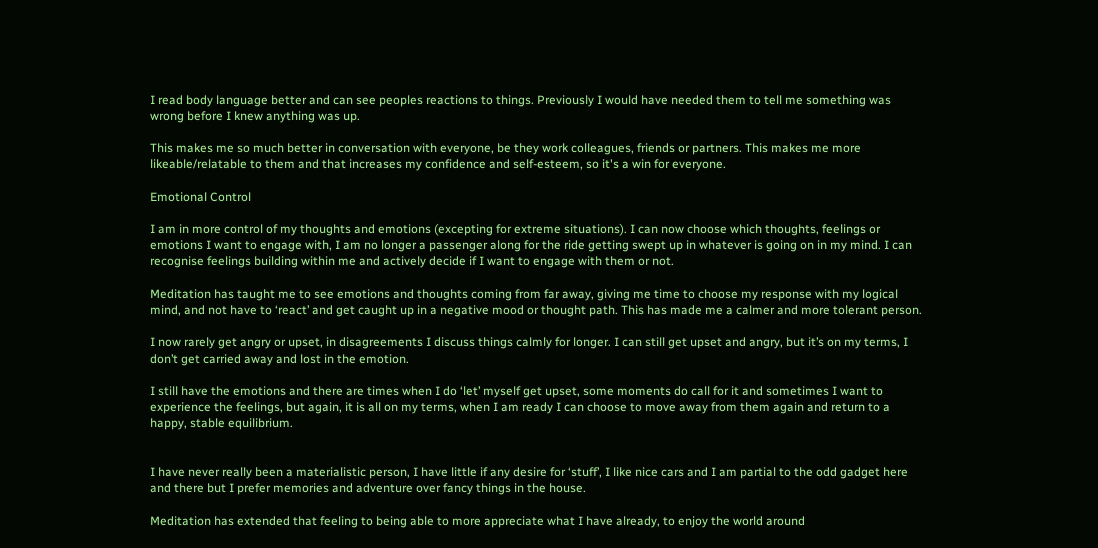I read body language better and can see peoples reactions to things. Previously I would have needed them to tell me something was wrong before I knew anything was up.

This makes me so much better in conversation with everyone, be they work colleagues, friends or partners. This makes me more likeable/relatable to them and that increases my confidence and self-esteem, so it's a win for everyone.

Emotional Control

I am in more control of my thoughts and emotions (excepting for extreme situations). I can now choose which thoughts, feelings or emotions I want to engage with, I am no longer a passenger along for the ride getting swept up in whatever is going on in my mind. I can recognise feelings building within me and actively decide if I want to engage with them or not.

Meditation has taught me to see emotions and thoughts coming from far away, giving me time to choose my response with my logical mind, and not have to ‘react’ and get caught up in a negative mood or thought path. This has made me a calmer and more tolerant person.

I now rarely get angry or upset, in disagreements I discuss things calmly for longer. I can still get upset and angry, but it’s on my terms, I don’t get carried away and lost in the emotion.

I still have the emotions and there are times when I do ‘let’ myself get upset, some moments do call for it and sometimes I want to experience the feelings, but again, it is all on my terms, when I am ready I can choose to move away from them again and return to a happy, stable equilibrium.


I have never really been a materialistic person, I have little if any desire for ‘stuff’, I like nice cars and I am partial to the odd gadget here and there but I prefer memories and adventure over fancy things in the house.

Meditation has extended that feeling to being able to more appreciate what I have already, to enjoy the world around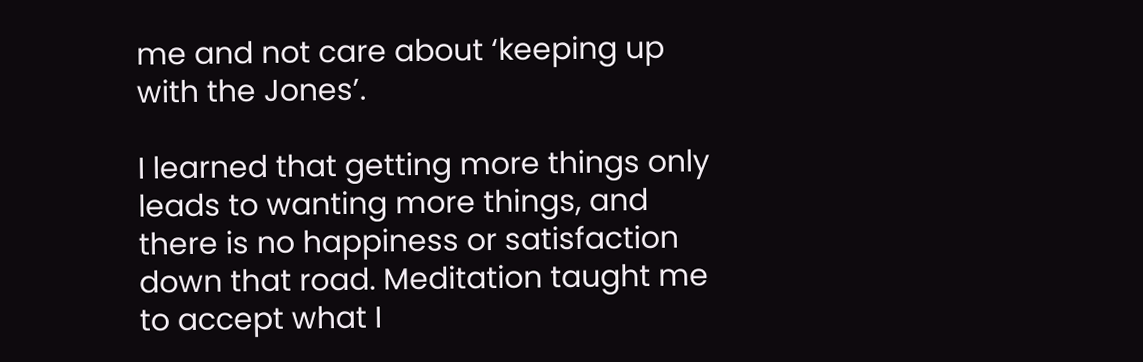me and not care about ‘keeping up with the Jones’.

I learned that getting more things only leads to wanting more things, and there is no happiness or satisfaction down that road. Meditation taught me to accept what I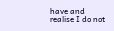have and realise I do not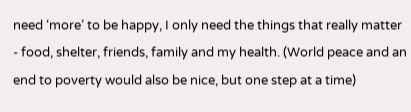need ‘more’ to be happy, I only need the things that really matter - food, shelter, friends, family and my health. (World peace and an end to poverty would also be nice, but one step at a time)